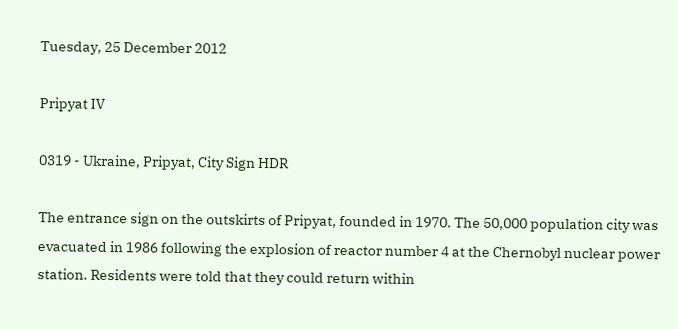Tuesday, 25 December 2012

Pripyat IV

0319 - Ukraine, Pripyat, City Sign HDR

The entrance sign on the outskirts of Pripyat, founded in 1970. The 50,000 population city was evacuated in 1986 following the explosion of reactor number 4 at the Chernobyl nuclear power station. Residents were told that they could return within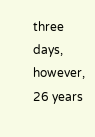three days, however, 26 years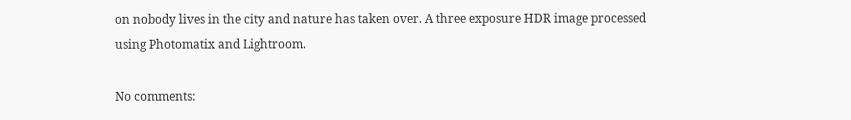on nobody lives in the city and nature has taken over. A three exposure HDR image processed using Photomatix and Lightroom.

No comments: